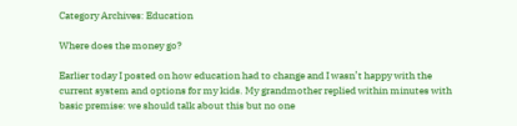Category Archives: Education

Where does the money go?

Earlier today I posted on how education had to change and I wasn’t happy with the current system and options for my kids. My grandmother replied within minutes with basic premise: we should talk about this but no one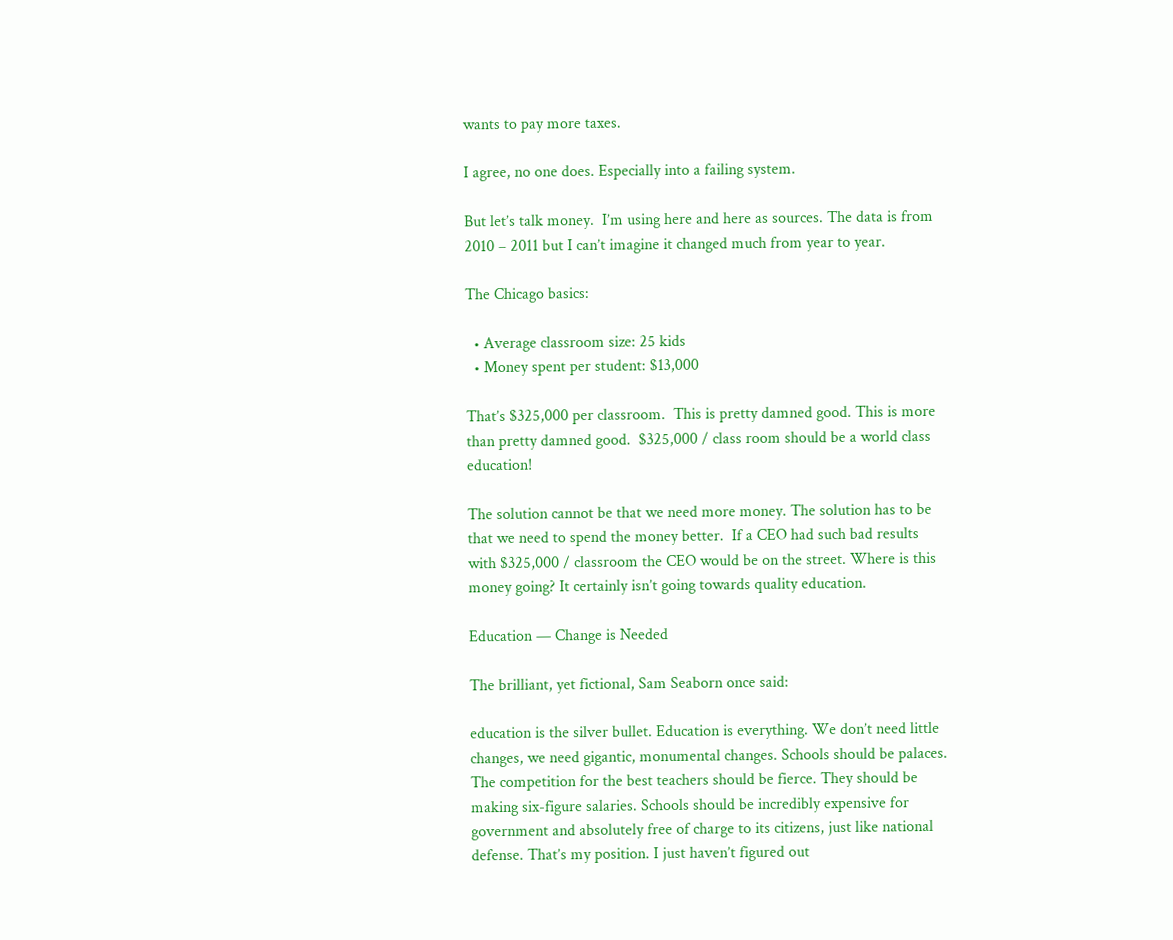wants to pay more taxes.

I agree, no one does. Especially into a failing system.

But let’s talk money.  I’m using here and here as sources. The data is from 2010 – 2011 but I can’t imagine it changed much from year to year.

The Chicago basics:

  • Average classroom size: 25 kids
  • Money spent per student: $13,000

That’s $325,000 per classroom.  This is pretty damned good. This is more than pretty damned good.  $325,000 / class room should be a world class education!

The solution cannot be that we need more money. The solution has to be that we need to spend the money better.  If a CEO had such bad results with $325,000 / classroom the CEO would be on the street. Where is this money going? It certainly isn’t going towards quality education.

Education — Change is Needed

The brilliant, yet fictional, Sam Seaborn once said:

education is the silver bullet. Education is everything. We don’t need little changes, we need gigantic, monumental changes. Schools should be palaces. The competition for the best teachers should be fierce. They should be making six-figure salaries. Schools should be incredibly expensive for government and absolutely free of charge to its citizens, just like national defense. That’s my position. I just haven’t figured out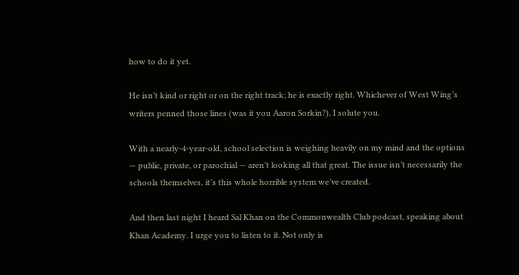how to do it yet.

He isn’t kind or right or on the right track; he is exactly right. Whichever of West Wing’s writers penned those lines (was it you Aaron Sorkin?), I solute you.

With a nearly-4-year-old, school selection is weighing heavily on my mind and the options — public, private, or parochial — aren’t looking all that great. The issue isn’t necessarily the schools themselves, it’s this whole horrible system we’ve created.

And then last night I heard Sal Khan on the Commonwealth Club podcast, speaking about Khan Academy. I urge you to listen to it. Not only is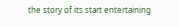the story of its start entertaining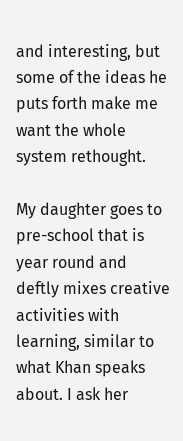and interesting, but some of the ideas he puts forth make me want the whole system rethought.

My daughter goes to pre-school that is year round and deftly mixes creative activities with learning, similar to what Khan speaks about. I ask her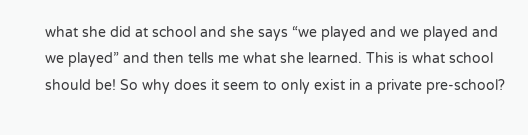what she did at school and she says “we played and we played and we played” and then tells me what she learned. This is what school should be! So why does it seem to only exist in a private pre-school?